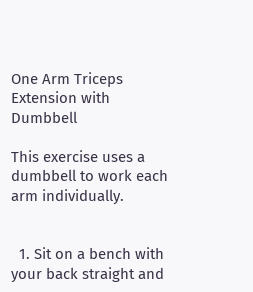One Arm Triceps Extension with Dumbbell

This exercise uses a dumbbell to work each arm individually.


  1. Sit on a bench with your back straight and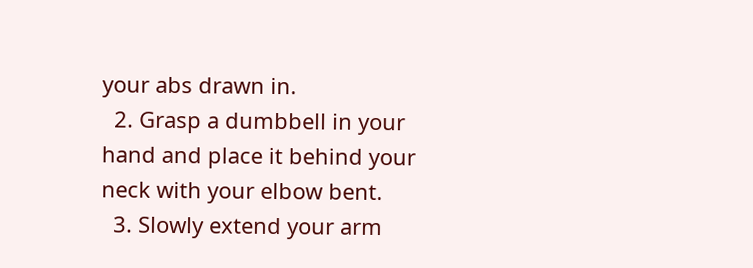your abs drawn in.
  2. Grasp a dumbbell in your hand and place it behind your neck with your elbow bent.
  3. Slowly extend your arm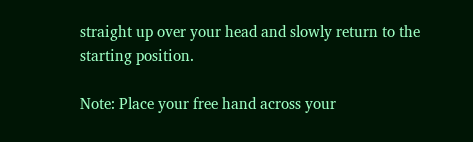straight up over your head and slowly return to the starting position.

Note: Place your free hand across your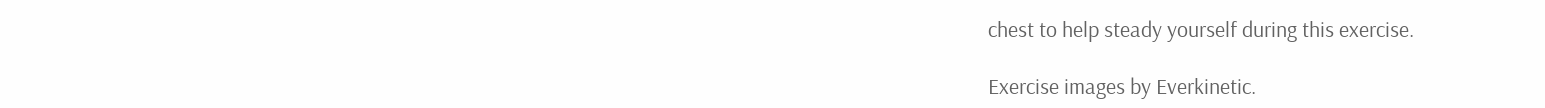chest to help steady yourself during this exercise.

Exercise images by Everkinetic.